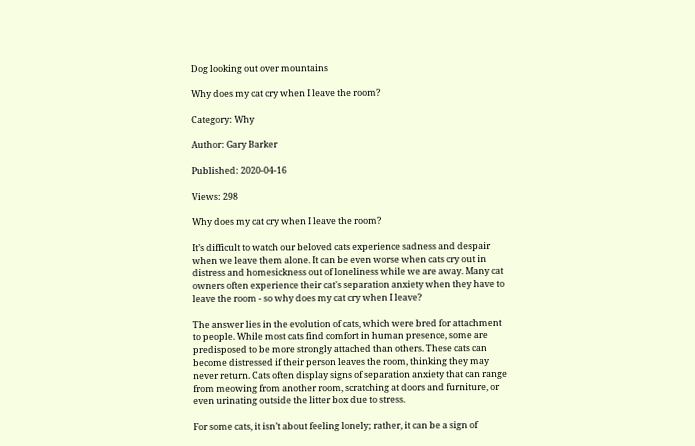Dog looking out over mountains

Why does my cat cry when I leave the room?

Category: Why

Author: Gary Barker

Published: 2020-04-16

Views: 298

Why does my cat cry when I leave the room?

It’s difficult to watch our beloved cats experience sadness and despair when we leave them alone. It can be even worse when cats cry out in distress and homesickness out of loneliness while we are away. Many cat owners often experience their cat's separation anxiety when they have to leave the room - so why does my cat cry when I leave?

The answer lies in the evolution of cats, which were bred for attachment to people. While most cats find comfort in human presence, some are predisposed to be more strongly attached than others. These cats can become distressed if their person leaves the room, thinking they may never return. Cats often display signs of separation anxiety that can range from meowing from another room, scratching at doors and furniture, or even urinating outside the litter box due to stress.

For some cats, it isn’t about feeling lonely; rather, it can be a sign of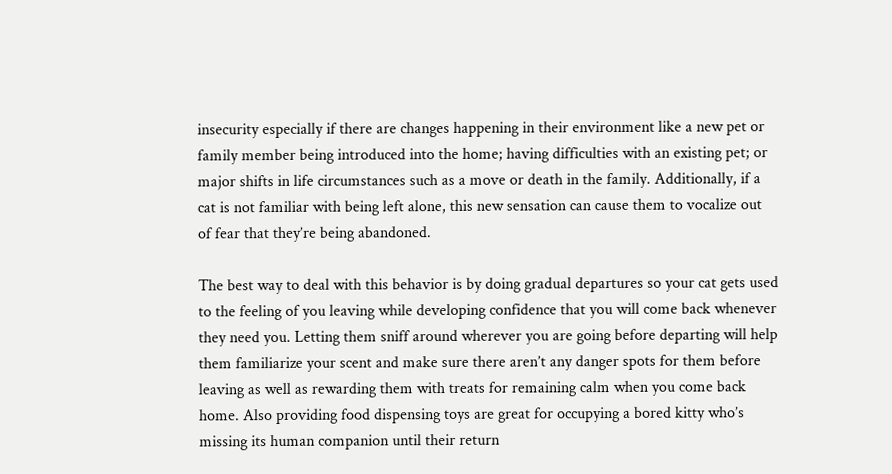insecurity especially if there are changes happening in their environment like a new pet or family member being introduced into the home; having difficulties with an existing pet; or major shifts in life circumstances such as a move or death in the family. Additionally, if a cat is not familiar with being left alone, this new sensation can cause them to vocalize out of fear that they’re being abandoned.

The best way to deal with this behavior is by doing gradual departures so your cat gets used to the feeling of you leaving while developing confidence that you will come back whenever they need you. Letting them sniff around wherever you are going before departing will help them familiarize your scent and make sure there aren’t any danger spots for them before leaving as well as rewarding them with treats for remaining calm when you come back home. Also providing food dispensing toys are great for occupying a bored kitty who’s missing its human companion until their return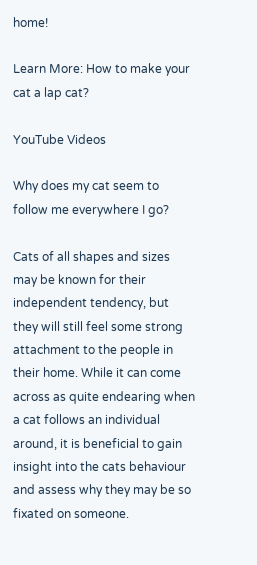home!

Learn More: How to make your cat a lap cat?

YouTube Videos

Why does my cat seem to follow me everywhere I go?

Cats of all shapes and sizes may be known for their independent tendency, but they will still feel some strong attachment to the people in their home. While it can come across as quite endearing when a cat follows an individual around, it is beneficial to gain insight into the cats behaviour and assess why they may be so fixated on someone.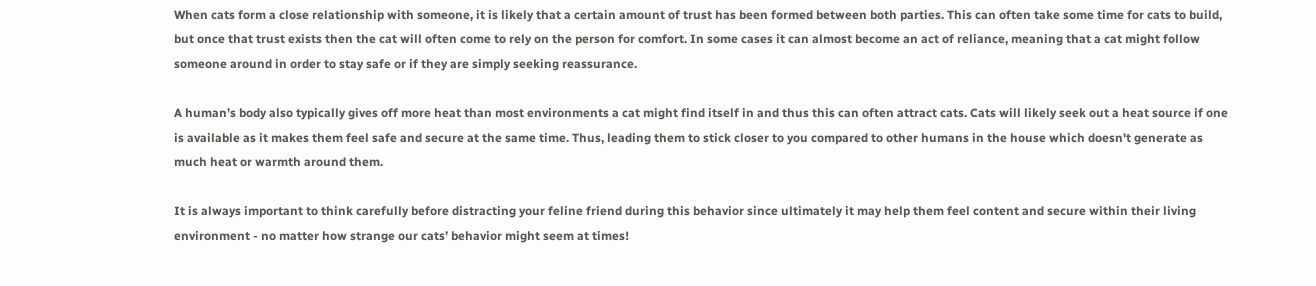When cats form a close relationship with someone, it is likely that a certain amount of trust has been formed between both parties. This can often take some time for cats to build, but once that trust exists then the cat will often come to rely on the person for comfort. In some cases it can almost become an act of reliance, meaning that a cat might follow someone around in order to stay safe or if they are simply seeking reassurance.

A human’s body also typically gives off more heat than most environments a cat might find itself in and thus this can often attract cats. Cats will likely seek out a heat source if one is available as it makes them feel safe and secure at the same time. Thus, leading them to stick closer to you compared to other humans in the house which doesn't generate as much heat or warmth around them.

It is always important to think carefully before distracting your feline friend during this behavior since ultimately it may help them feel content and secure within their living environment - no matter how strange our cats’ behavior might seem at times!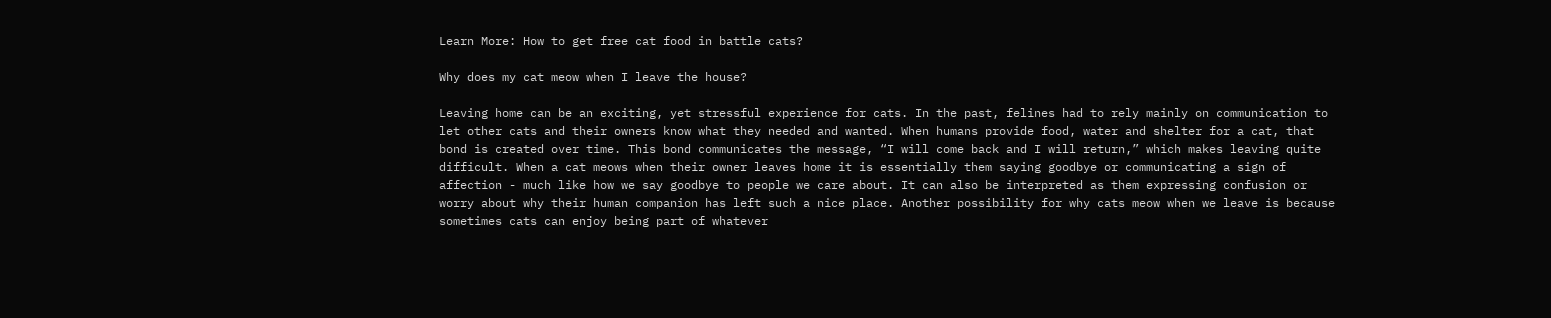Learn More: How to get free cat food in battle cats?

Why does my cat meow when I leave the house?

Leaving home can be an exciting, yet stressful experience for cats. In the past, felines had to rely mainly on communication to let other cats and their owners know what they needed and wanted. When humans provide food, water and shelter for a cat, that bond is created over time. This bond communicates the message, “I will come back and I will return,” which makes leaving quite difficult. When a cat meows when their owner leaves home it is essentially them saying goodbye or communicating a sign of affection - much like how we say goodbye to people we care about. It can also be interpreted as them expressing confusion or worry about why their human companion has left such a nice place. Another possibility for why cats meow when we leave is because sometimes cats can enjoy being part of whatever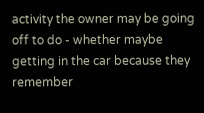activity the owner may be going off to do - whether maybe getting in the car because they remember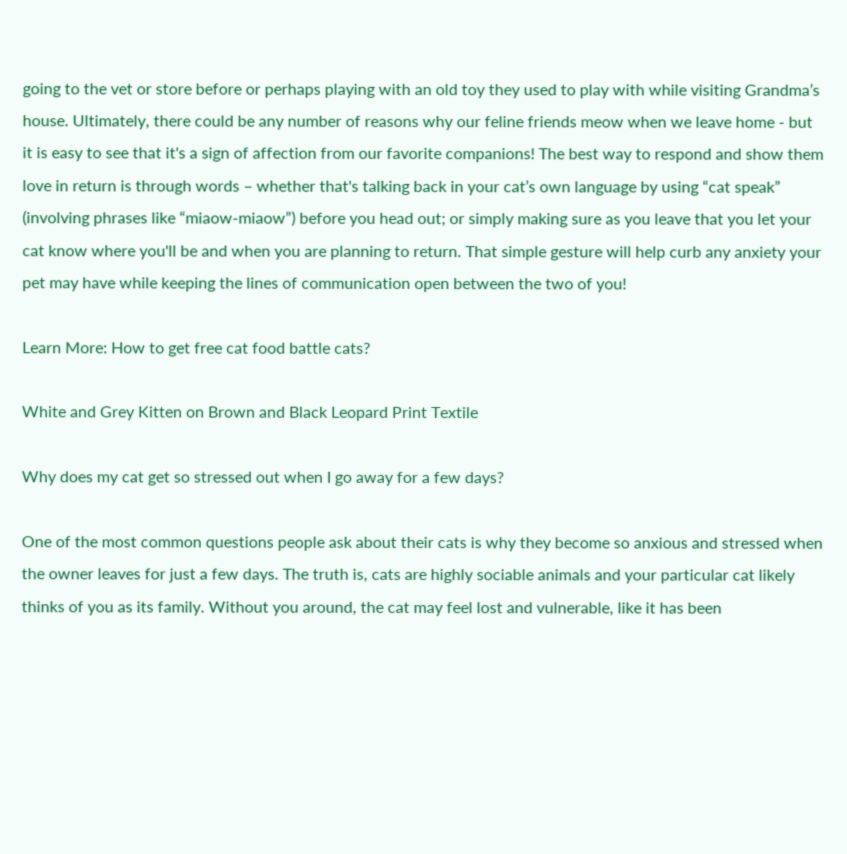going to the vet or store before or perhaps playing with an old toy they used to play with while visiting Grandma’s house. Ultimately, there could be any number of reasons why our feline friends meow when we leave home - but it is easy to see that it's a sign of affection from our favorite companions! The best way to respond and show them love in return is through words – whether that's talking back in your cat’s own language by using “cat speak” (involving phrases like “miaow-miaow”) before you head out; or simply making sure as you leave that you let your cat know where you'll be and when you are planning to return. That simple gesture will help curb any anxiety your pet may have while keeping the lines of communication open between the two of you!

Learn More: How to get free cat food battle cats?

White and Grey Kitten on Brown and Black Leopard Print Textile

Why does my cat get so stressed out when I go away for a few days?

One of the most common questions people ask about their cats is why they become so anxious and stressed when the owner leaves for just a few days. The truth is, cats are highly sociable animals and your particular cat likely thinks of you as its family. Without you around, the cat may feel lost and vulnerable, like it has been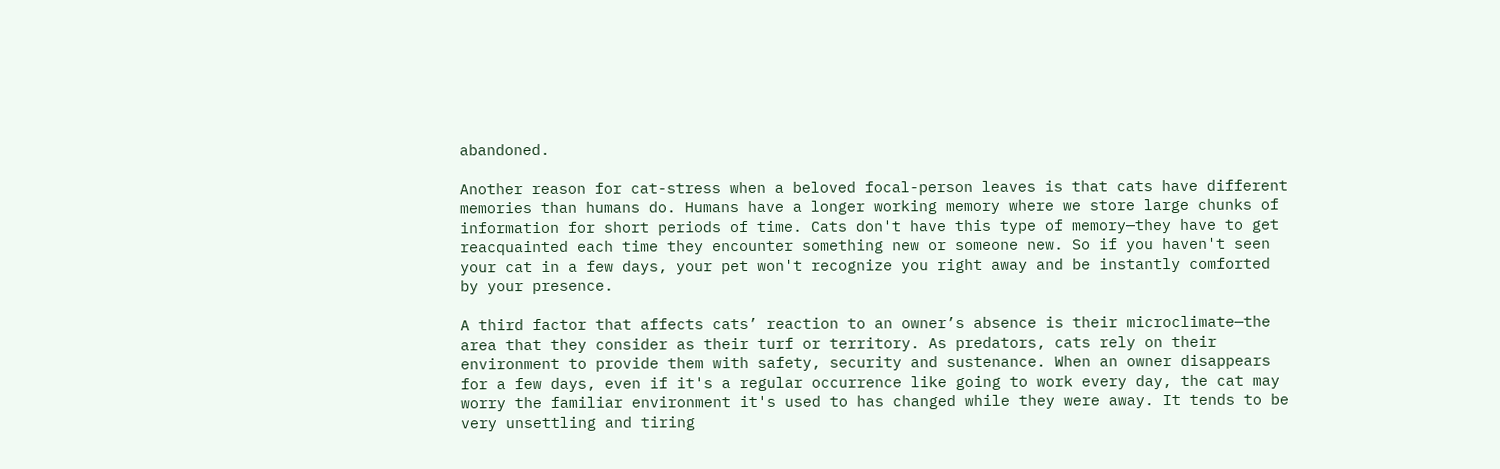abandoned.

Another reason for cat-stress when a beloved focal-person leaves is that cats have different memories than humans do. Humans have a longer working memory where we store large chunks of information for short periods of time. Cats don't have this type of memory—they have to get reacquainted each time they encounter something new or someone new. So if you haven't seen your cat in a few days, your pet won't recognize you right away and be instantly comforted by your presence.

A third factor that affects cats’ reaction to an owner’s absence is their microclimate—the area that they consider as their turf or territory. As predators, cats rely on their environment to provide them with safety, security and sustenance. When an owner disappears for a few days, even if it's a regular occurrence like going to work every day, the cat may worry the familiar environment it's used to has changed while they were away. It tends to be very unsettling and tiring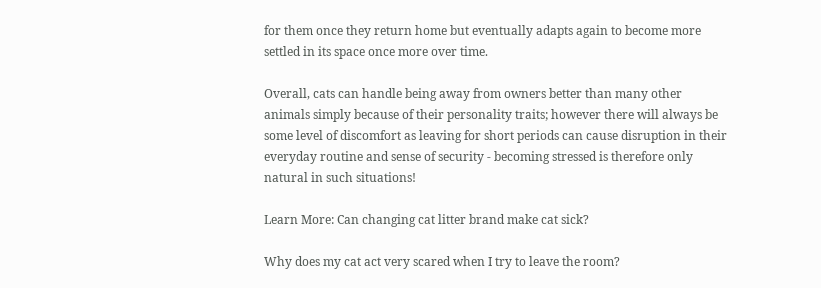for them once they return home but eventually adapts again to become more settled in its space once more over time.

Overall, cats can handle being away from owners better than many other animals simply because of their personality traits; however there will always be some level of discomfort as leaving for short periods can cause disruption in their everyday routine and sense of security - becoming stressed is therefore only natural in such situations!

Learn More: Can changing cat litter brand make cat sick?

Why does my cat act very scared when I try to leave the room?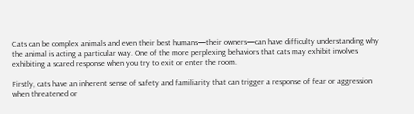Cats can be complex animals and even their best humans—their owners—can have difficulty understanding why the animal is acting a particular way. One of the more perplexing behaviors that cats may exhibit involves exhibiting a scared response when you try to exit or enter the room.

Firstly, cats have an inherent sense of safety and familiarity that can trigger a response of fear or aggression when threatened or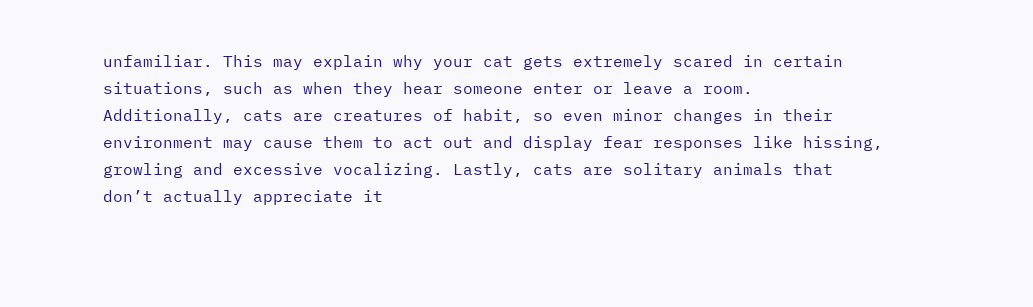unfamiliar. This may explain why your cat gets extremely scared in certain situations, such as when they hear someone enter or leave a room. Additionally, cats are creatures of habit, so even minor changes in their environment may cause them to act out and display fear responses like hissing, growling and excessive vocalizing. Lastly, cats are solitary animals that don’t actually appreciate it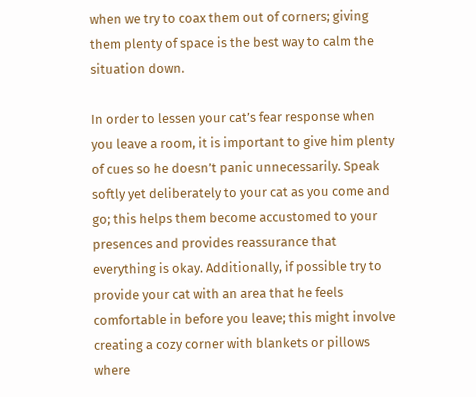when we try to coax them out of corners; giving them plenty of space is the best way to calm the situation down.

In order to lessen your cat’s fear response when you leave a room, it is important to give him plenty of cues so he doesn’t panic unnecessarily. Speak softly yet deliberately to your cat as you come and go; this helps them become accustomed to your presences and provides reassurance that everything is okay. Additionally, if possible try to provide your cat with an area that he feels comfortable in before you leave; this might involve creating a cozy corner with blankets or pillows where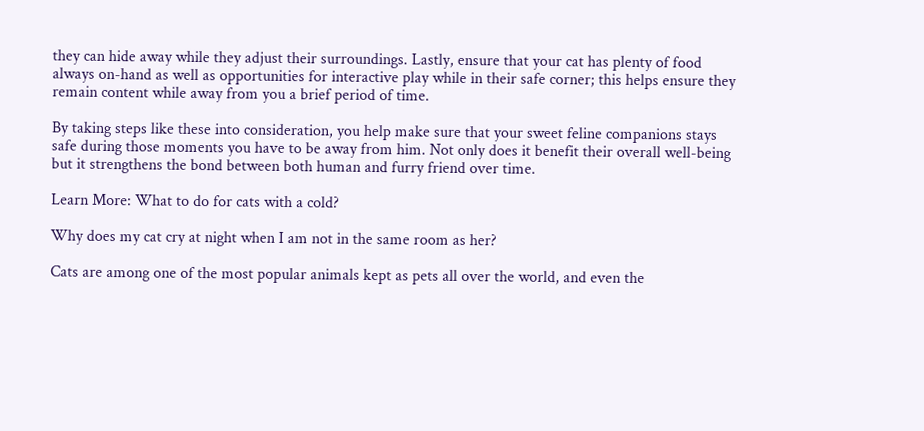they can hide away while they adjust their surroundings. Lastly, ensure that your cat has plenty of food always on-hand as well as opportunities for interactive play while in their safe corner; this helps ensure they remain content while away from you a brief period of time.

By taking steps like these into consideration, you help make sure that your sweet feline companions stays safe during those moments you have to be away from him. Not only does it benefit their overall well-being but it strengthens the bond between both human and furry friend over time.

Learn More: What to do for cats with a cold?

Why does my cat cry at night when I am not in the same room as her?

Cats are among one of the most popular animals kept as pets all over the world, and even the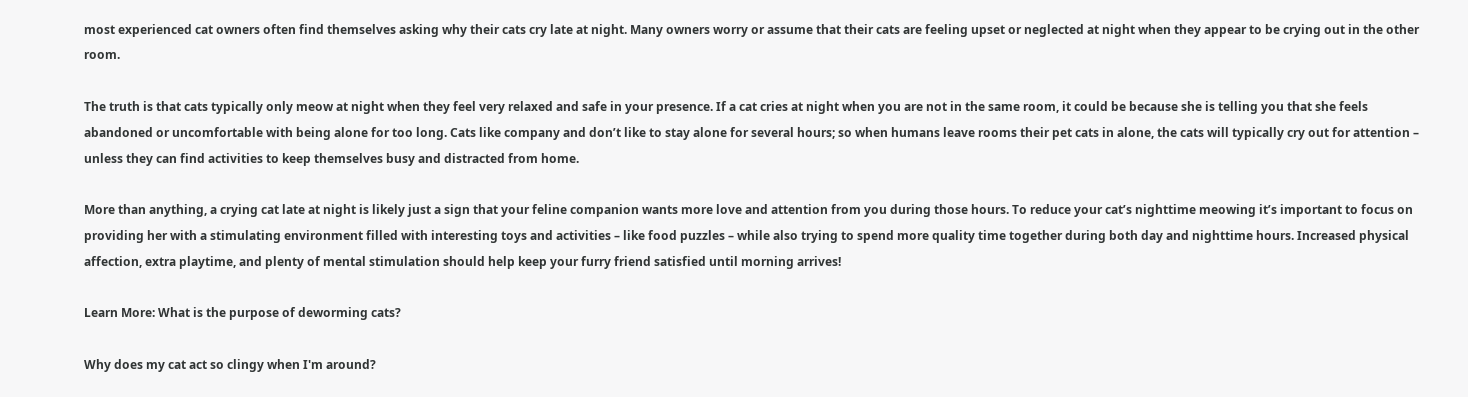most experienced cat owners often find themselves asking why their cats cry late at night. Many owners worry or assume that their cats are feeling upset or neglected at night when they appear to be crying out in the other room.

The truth is that cats typically only meow at night when they feel very relaxed and safe in your presence. If a cat cries at night when you are not in the same room, it could be because she is telling you that she feels abandoned or uncomfortable with being alone for too long. Cats like company and don’t like to stay alone for several hours; so when humans leave rooms their pet cats in alone, the cats will typically cry out for attention – unless they can find activities to keep themselves busy and distracted from home.

More than anything, a crying cat late at night is likely just a sign that your feline companion wants more love and attention from you during those hours. To reduce your cat’s nighttime meowing it’s important to focus on providing her with a stimulating environment filled with interesting toys and activities – like food puzzles – while also trying to spend more quality time together during both day and nighttime hours. Increased physical affection, extra playtime, and plenty of mental stimulation should help keep your furry friend satisfied until morning arrives!

Learn More: What is the purpose of deworming cats?

Why does my cat act so clingy when I'm around?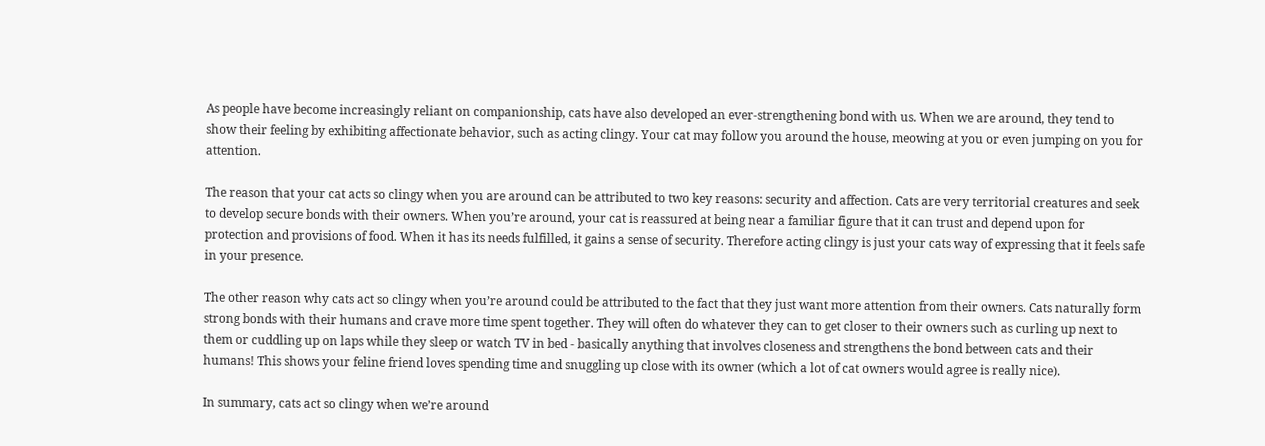As people have become increasingly reliant on companionship, cats have also developed an ever-strengthening bond with us. When we are around, they tend to show their feeling by exhibiting affectionate behavior, such as acting clingy. Your cat may follow you around the house, meowing at you or even jumping on you for attention.

The reason that your cat acts so clingy when you are around can be attributed to two key reasons: security and affection. Cats are very territorial creatures and seek to develop secure bonds with their owners. When you’re around, your cat is reassured at being near a familiar figure that it can trust and depend upon for protection and provisions of food. When it has its needs fulfilled, it gains a sense of security. Therefore acting clingy is just your cats way of expressing that it feels safe in your presence.

The other reason why cats act so clingy when you’re around could be attributed to the fact that they just want more attention from their owners. Cats naturally form strong bonds with their humans and crave more time spent together. They will often do whatever they can to get closer to their owners such as curling up next to them or cuddling up on laps while they sleep or watch TV in bed - basically anything that involves closeness and strengthens the bond between cats and their humans! This shows your feline friend loves spending time and snuggling up close with its owner (which a lot of cat owners would agree is really nice).

In summary, cats act so clingy when we’re around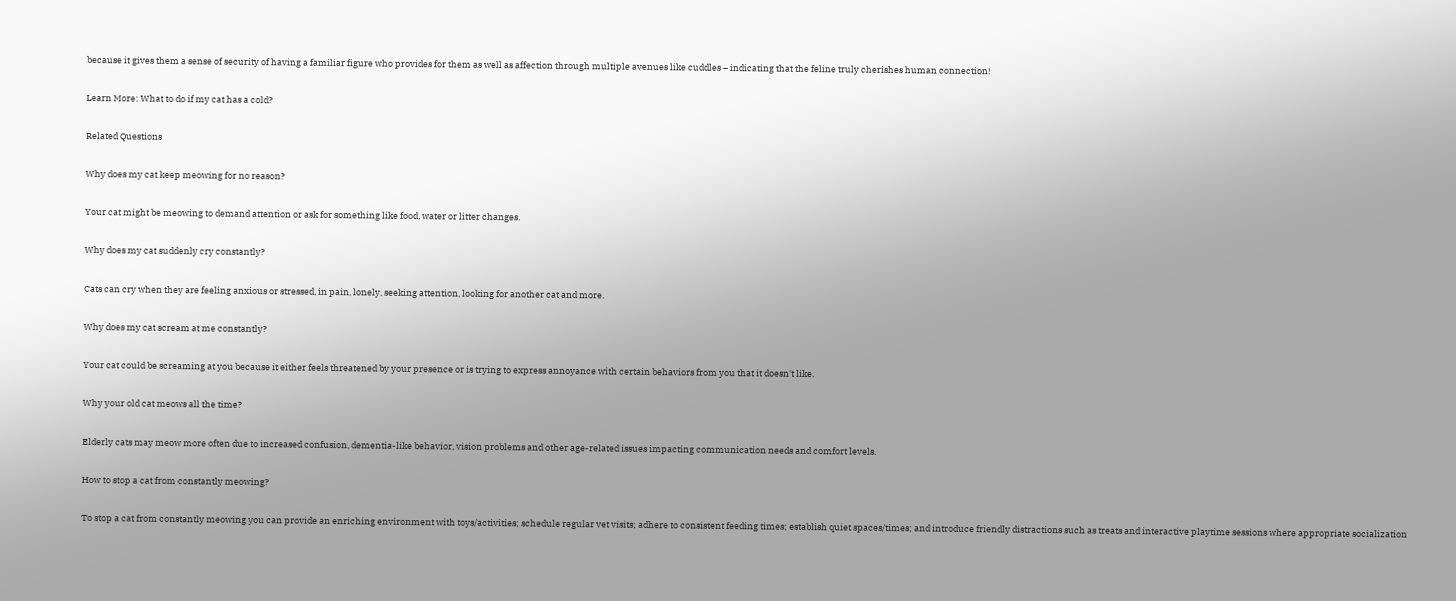because it gives them a sense of security of having a familiar figure who provides for them as well as affection through multiple avenues like cuddles – indicating that the feline truly cherishes human connection!

Learn More: What to do if my cat has a cold?

Related Questions

Why does my cat keep meowing for no reason?

Your cat might be meowing to demand attention or ask for something like food, water or litter changes.

Why does my cat suddenly cry constantly?

Cats can cry when they are feeling anxious or stressed, in pain, lonely, seeking attention, looking for another cat and more.

Why does my cat scream at me constantly?

Your cat could be screaming at you because it either feels threatened by your presence or is trying to express annoyance with certain behaviors from you that it doesn't like.

Why your old cat meows all the time?

Elderly cats may meow more often due to increased confusion, dementia-like behavior, vision problems and other age-related issues impacting communication needs and comfort levels.

How to stop a cat from constantly meowing?

To stop a cat from constantly meowing you can provide an enriching environment with toys/activities; schedule regular vet visits; adhere to consistent feeding times; establish quiet spaces/times; and introduce friendly distractions such as treats and interactive playtime sessions where appropriate socialization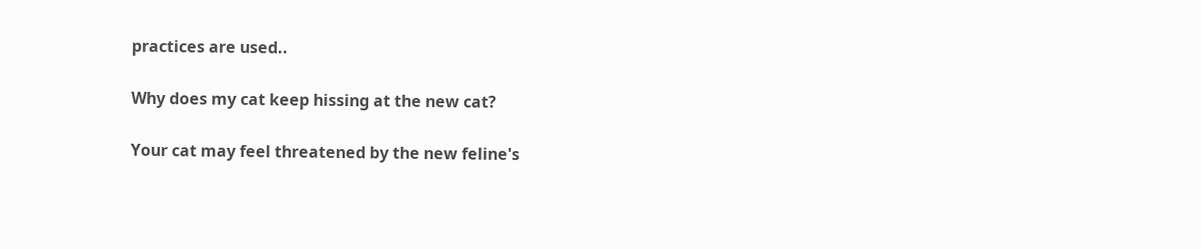practices are used..

Why does my cat keep hissing at the new cat?

Your cat may feel threatened by the new feline's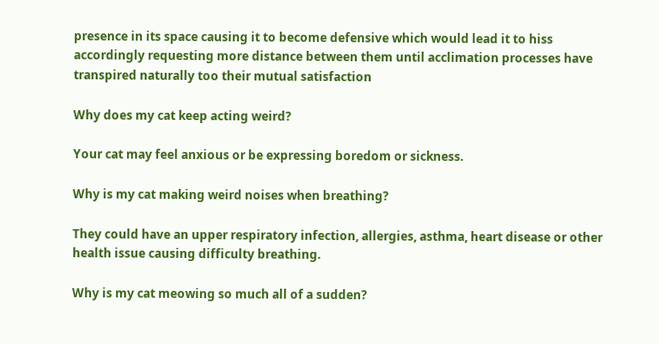presence in its space causing it to become defensive which would lead it to hiss accordingly requesting more distance between them until acclimation processes have transpired naturally too their mutual satisfaction

Why does my cat keep acting weird?

Your cat may feel anxious or be expressing boredom or sickness.

Why is my cat making weird noises when breathing?

They could have an upper respiratory infection, allergies, asthma, heart disease or other health issue causing difficulty breathing.

Why is my cat meowing so much all of a sudden?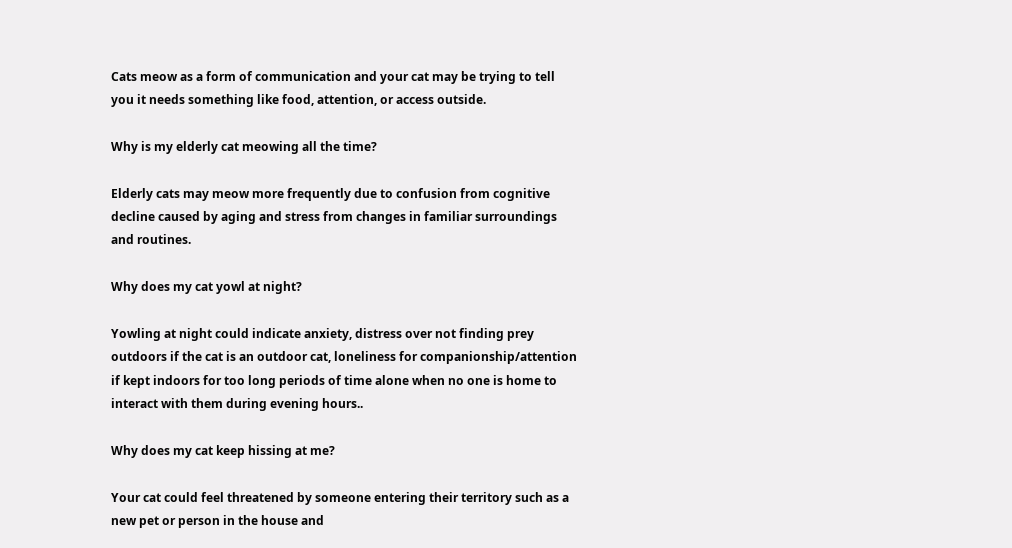Cats meow as a form of communication and your cat may be trying to tell you it needs something like food, attention, or access outside.

Why is my elderly cat meowing all the time?

Elderly cats may meow more frequently due to confusion from cognitive decline caused by aging and stress from changes in familiar surroundings and routines.

Why does my cat yowl at night?

Yowling at night could indicate anxiety, distress over not finding prey outdoors if the cat is an outdoor cat, loneliness for companionship/attention if kept indoors for too long periods of time alone when no one is home to interact with them during evening hours..

Why does my cat keep hissing at me?

Your cat could feel threatened by someone entering their territory such as a new pet or person in the house and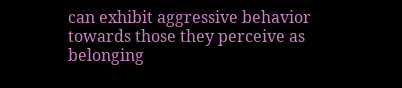can exhibit aggressive behavior towards those they perceive as belonging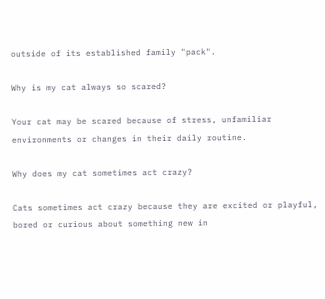outside of its established family "pack".

Why is my cat always so scared?

Your cat may be scared because of stress, unfamiliar environments or changes in their daily routine.

Why does my cat sometimes act crazy?

Cats sometimes act crazy because they are excited or playful, bored or curious about something new in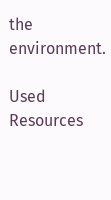the environment.

Used Resources